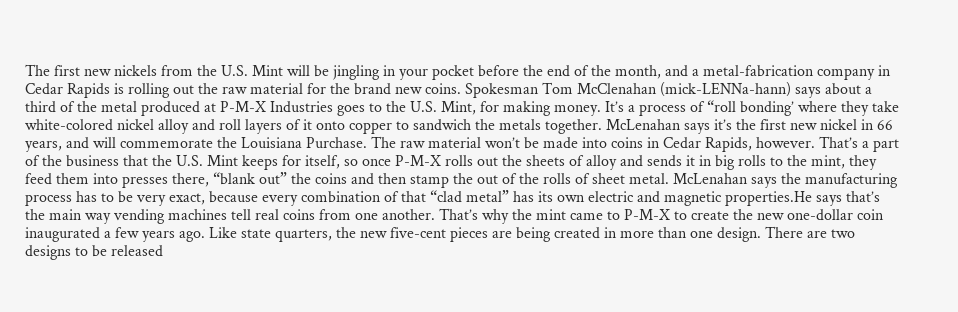The first new nickels from the U.S. Mint will be jingling in your pocket before the end of the month, and a metal-fabrication company in Cedar Rapids is rolling out the raw material for the brand new coins. Spokesman Tom McClenahan (mick-LENNa-hann) says about a third of the metal produced at P-M-X Industries goes to the U.S. Mint, for making money. It’s a process of “roll bonding’ where they take white-colored nickel alloy and roll layers of it onto copper to sandwich the metals together. McLenahan says it’s the first new nickel in 66 years, and will commemorate the Louisiana Purchase. The raw material won’t be made into coins in Cedar Rapids, however. That’s a part of the business that the U.S. Mint keeps for itself, so once P-M-X rolls out the sheets of alloy and sends it in big rolls to the mint, they feed them into presses there, “blank out” the coins and then stamp the out of the rolls of sheet metal. McLenahan says the manufacturing process has to be very exact, because every combination of that “clad metal” has its own electric and magnetic properties.He says that’s the main way vending machines tell real coins from one another. That’s why the mint came to P-M-X to create the new one-dollar coin inaugurated a few years ago. Like state quarters, the new five-cent pieces are being created in more than one design. There are two designs to be released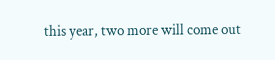this year, two more will come out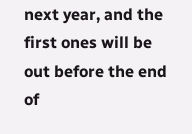next year, and the first ones will be out before the end of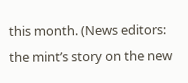this month. (News editors: the mint’s story on the new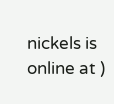nickels is online at )